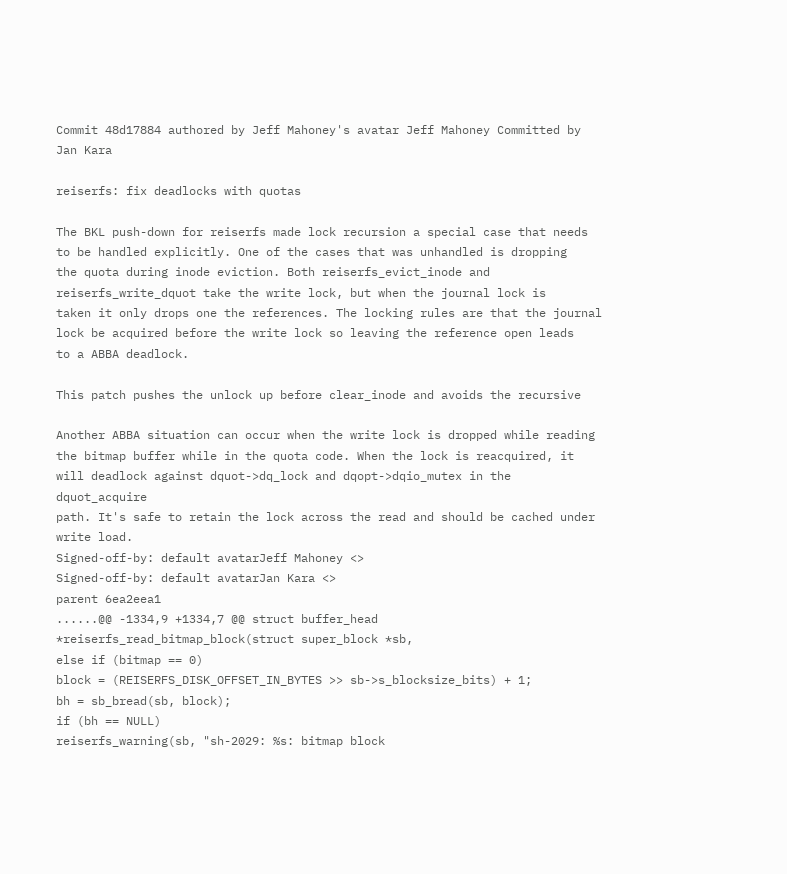Commit 48d17884 authored by Jeff Mahoney's avatar Jeff Mahoney Committed by Jan Kara

reiserfs: fix deadlocks with quotas

The BKL push-down for reiserfs made lock recursion a special case that needs
to be handled explicitly. One of the cases that was unhandled is dropping
the quota during inode eviction. Both reiserfs_evict_inode and
reiserfs_write_dquot take the write lock, but when the journal lock is
taken it only drops one the references. The locking rules are that the journal
lock be acquired before the write lock so leaving the reference open leads
to a ABBA deadlock.

This patch pushes the unlock up before clear_inode and avoids the recursive

Another ABBA situation can occur when the write lock is dropped while reading
the bitmap buffer while in the quota code. When the lock is reacquired, it
will deadlock against dquot->dq_lock and dqopt->dqio_mutex in the dquot_acquire
path. It's safe to retain the lock across the read and should be cached under
write load.
Signed-off-by: default avatarJeff Mahoney <>
Signed-off-by: default avatarJan Kara <>
parent 6ea2eea1
......@@ -1334,9 +1334,7 @@ struct buffer_head *reiserfs_read_bitmap_block(struct super_block *sb,
else if (bitmap == 0)
block = (REISERFS_DISK_OFFSET_IN_BYTES >> sb->s_blocksize_bits) + 1;
bh = sb_bread(sb, block);
if (bh == NULL)
reiserfs_warning(sb, "sh-2029: %s: bitmap block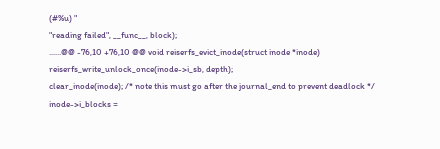(#%u) "
"reading failed", __func__, block);
......@@ -76,10 +76,10 @@ void reiserfs_evict_inode(struct inode *inode)
reiserfs_write_unlock_once(inode->i_sb, depth);
clear_inode(inode); /* note this must go after the journal_end to prevent deadlock */
inode->i_blocks =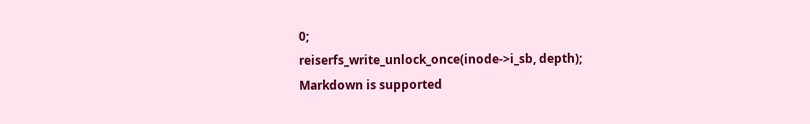0;
reiserfs_write_unlock_once(inode->i_sb, depth);
Markdown is supported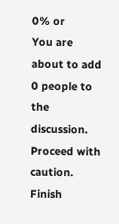0% or
You are about to add 0 people to the discussion. Proceed with caution.
Finish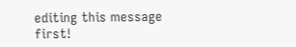editing this message first!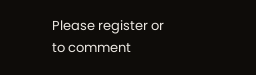Please register or to comment